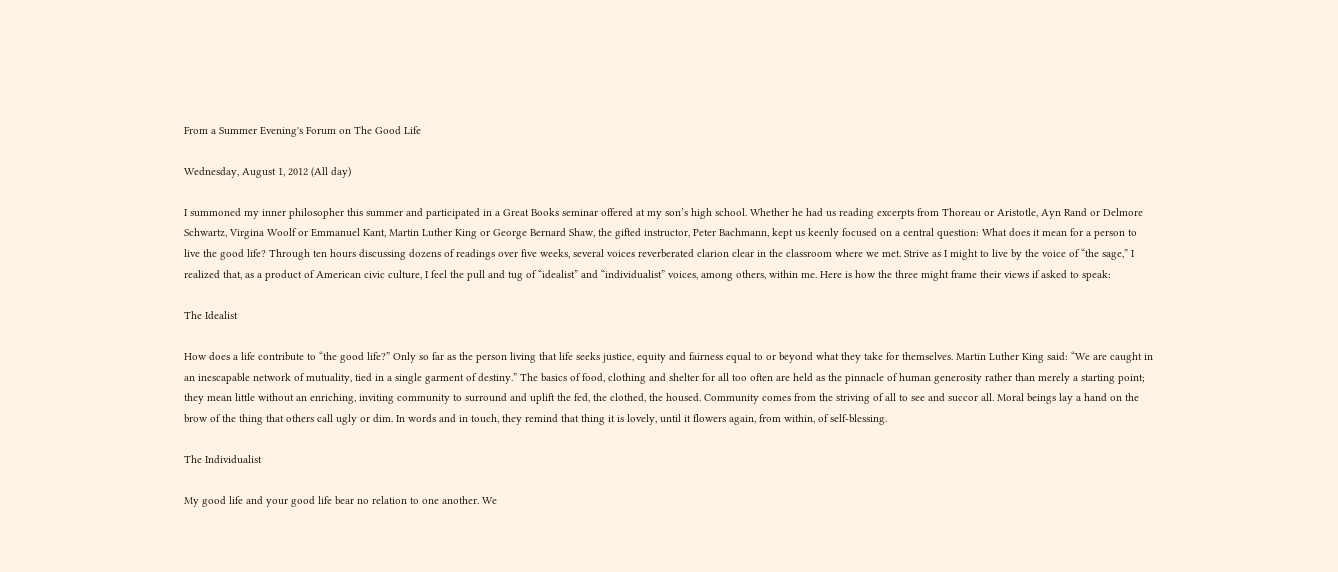From a Summer Evening's Forum on The Good Life

Wednesday, August 1, 2012 (All day)

I summoned my inner philosopher this summer and participated in a Great Books seminar offered at my son’s high school. Whether he had us reading excerpts from Thoreau or Aristotle, Ayn Rand or Delmore Schwartz, Virgina Woolf or Emmanuel Kant, Martin Luther King or George Bernard Shaw, the gifted instructor, Peter Bachmann, kept us keenly focused on a central question: What does it mean for a person to live the good life? Through ten hours discussing dozens of readings over five weeks, several voices reverberated clarion clear in the classroom where we met. Strive as I might to live by the voice of “the sage,” I realized that, as a product of American civic culture, I feel the pull and tug of “idealist” and “individualist” voices, among others, within me. Here is how the three might frame their views if asked to speak:

The Idealist

How does a life contribute to “the good life?” Only so far as the person living that life seeks justice, equity and fairness equal to or beyond what they take for themselves. Martin Luther King said: “We are caught in an inescapable network of mutuality, tied in a single garment of destiny.” The basics of food, clothing and shelter for all too often are held as the pinnacle of human generosity rather than merely a starting point; they mean little without an enriching, inviting community to surround and uplift the fed, the clothed, the housed. Community comes from the striving of all to see and succor all. Moral beings lay a hand on the brow of the thing that others call ugly or dim. In words and in touch, they remind that thing it is lovely, until it flowers again, from within, of self-blessing.

The Individualist

My good life and your good life bear no relation to one another. We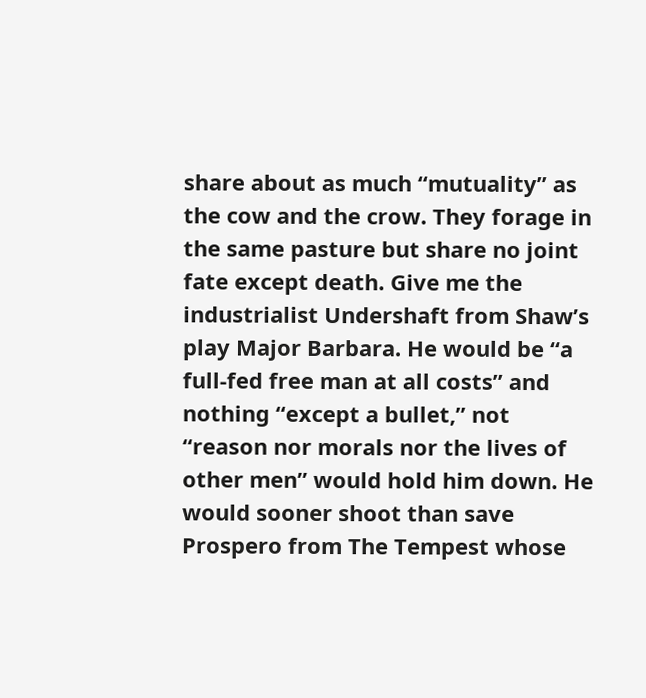share about as much “mutuality” as the cow and the crow. They forage in the same pasture but share no joint fate except death. Give me the industrialist Undershaft from Shaw’s play Major Barbara. He would be “a full-fed free man at all costs” and nothing “except a bullet,” not “reason nor morals nor the lives of other men” would hold him down. He would sooner shoot than save Prospero from The Tempest whose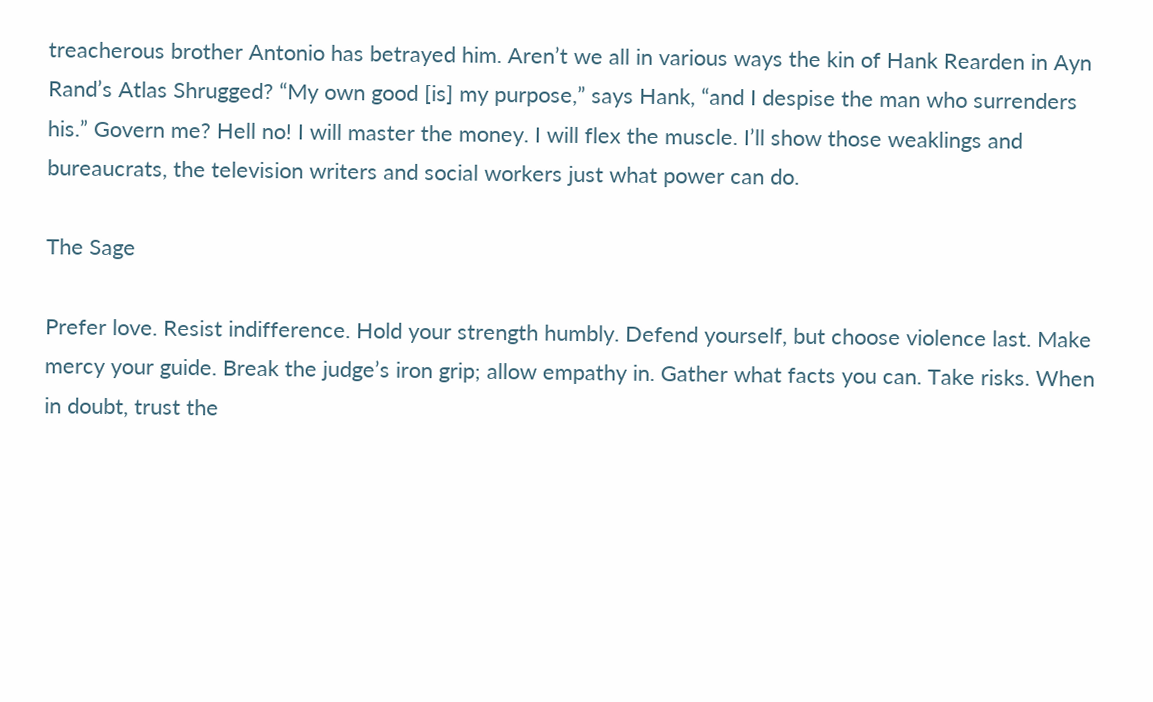treacherous brother Antonio has betrayed him. Aren’t we all in various ways the kin of Hank Rearden in Ayn Rand’s Atlas Shrugged? “My own good [is] my purpose,” says Hank, “and I despise the man who surrenders his.” Govern me? Hell no! I will master the money. I will flex the muscle. I’ll show those weaklings and bureaucrats, the television writers and social workers just what power can do.

The Sage

Prefer love. Resist indifference. Hold your strength humbly. Defend yourself, but choose violence last. Make mercy your guide. Break the judge’s iron grip; allow empathy in. Gather what facts you can. Take risks. When in doubt, trust the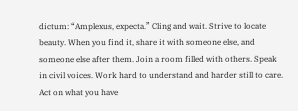dictum: “Amplexus, expecta.” Cling and wait. Strive to locate beauty. When you find it, share it with someone else, and someone else after them. Join a room filled with others. Speak in civil voices. Work hard to understand and harder still to care. Act on what you have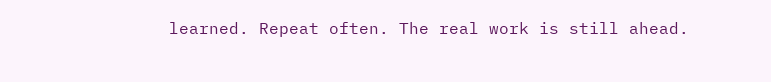learned. Repeat often. The real work is still ahead.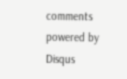comments powered by Disqus